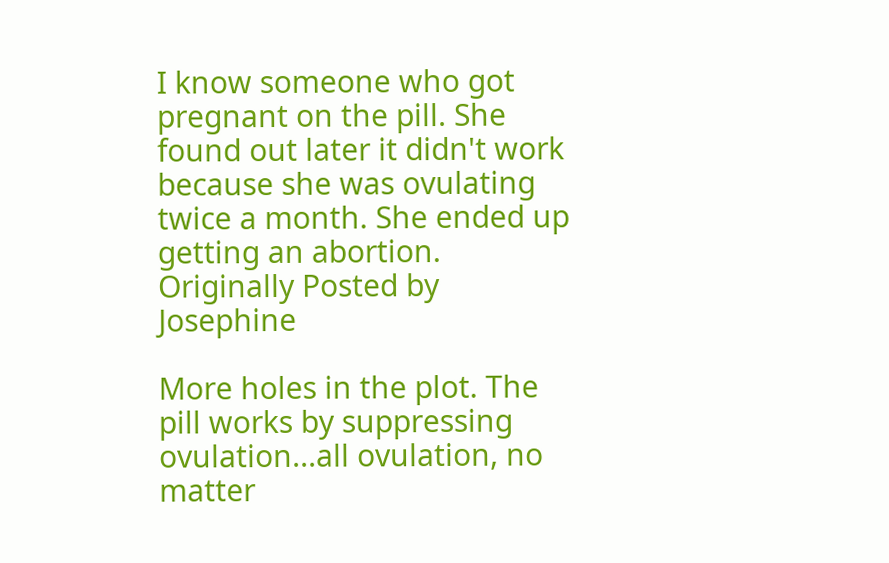I know someone who got pregnant on the pill. She found out later it didn't work because she was ovulating twice a month. She ended up getting an abortion.
Originally Posted by Josephine

More holes in the plot. The pill works by suppressing ovulation...all ovulation, no matter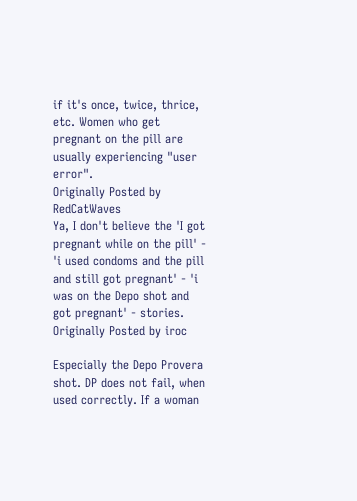if it's once, twice, thrice, etc. Women who get pregnant on the pill are usually experiencing "user error".
Originally Posted by RedCatWaves
Ya, I don't believe the 'I got pregnant while on the pill' - 'i used condoms and the pill and still got pregnant' - 'i was on the Depo shot and got pregnant' - stories.
Originally Posted by iroc

Especially the Depo Provera shot. DP does not fail, when used correctly. If a woman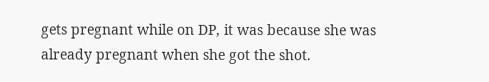gets pregnant while on DP, it was because she was already pregnant when she got the shot.